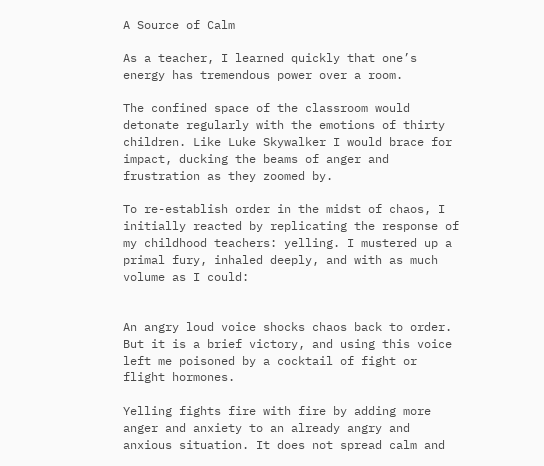A Source of Calm

As a teacher, I learned quickly that one’s energy has tremendous power over a room.

The confined space of the classroom would detonate regularly with the emotions of thirty children. Like Luke Skywalker I would brace for impact, ducking the beams of anger and frustration as they zoomed by.

To re-establish order in the midst of chaos, I initially reacted by replicating the response of my childhood teachers: yelling. I mustered up a primal fury, inhaled deeply, and with as much volume as I could:


An angry loud voice shocks chaos back to order. But it is a brief victory, and using this voice left me poisoned by a cocktail of fight or flight hormones.

Yelling fights fire with fire by adding more anger and anxiety to an already angry and anxious situation. It does not spread calm and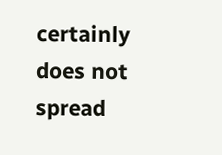certainly does not spread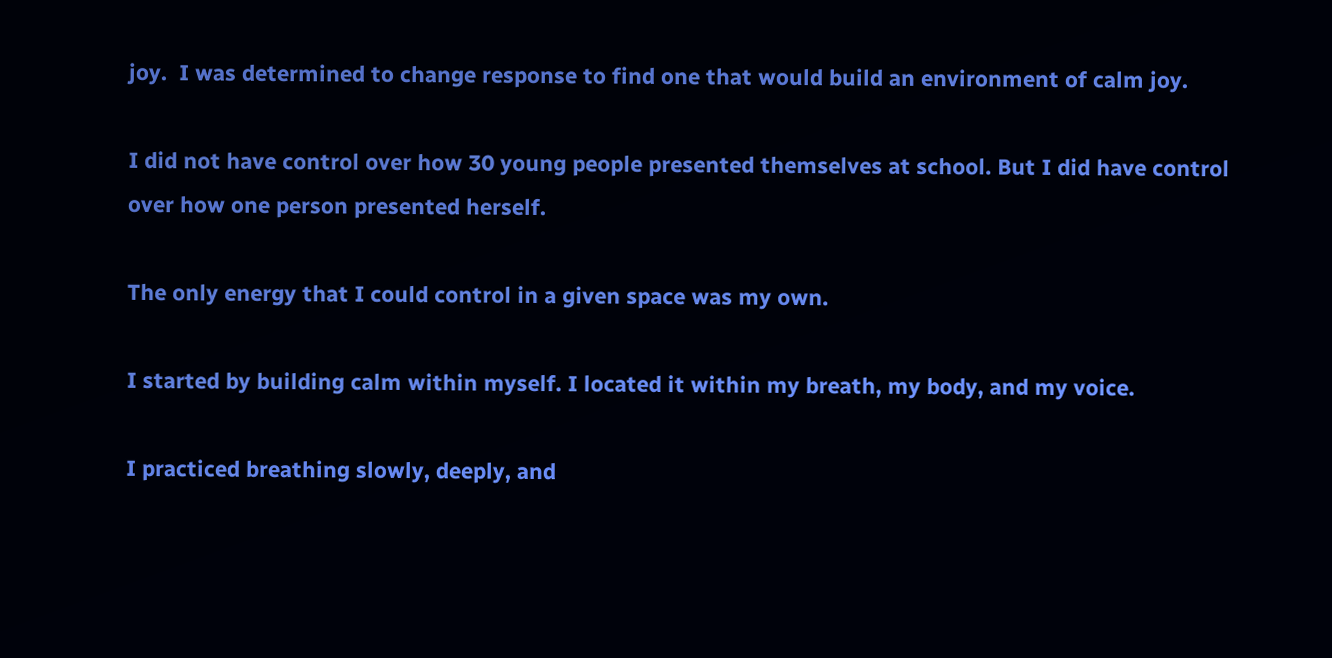joy.  I was determined to change response to find one that would build an environment of calm joy.

I did not have control over how 30 young people presented themselves at school. But I did have control over how one person presented herself.

The only energy that I could control in a given space was my own.

I started by building calm within myself. I located it within my breath, my body, and my voice.

I practiced breathing slowly, deeply, and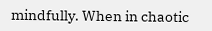mindfully. When in chaotic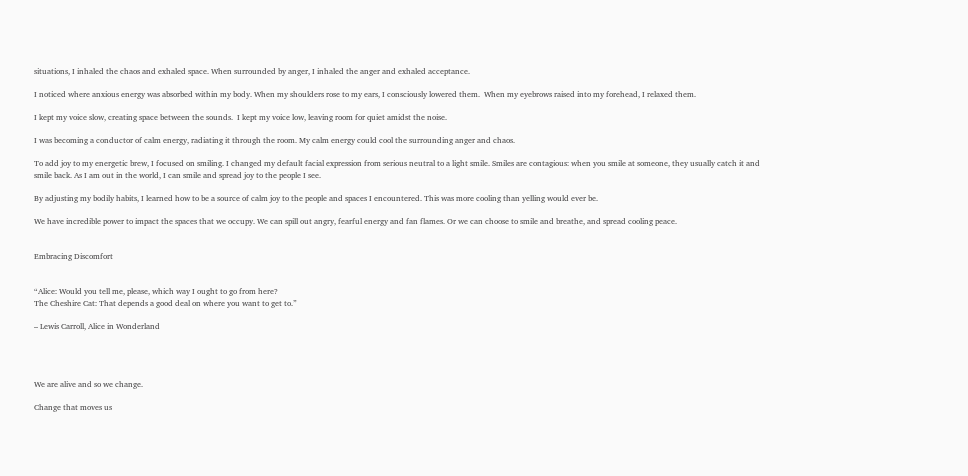situations, I inhaled the chaos and exhaled space. When surrounded by anger, I inhaled the anger and exhaled acceptance.

I noticed where anxious energy was absorbed within my body. When my shoulders rose to my ears, I consciously lowered them.  When my eyebrows raised into my forehead, I relaxed them.

I kept my voice slow, creating space between the sounds.  I kept my voice low, leaving room for quiet amidst the noise.

I was becoming a conductor of calm energy, radiating it through the room. My calm energy could cool the surrounding anger and chaos.

To add joy to my energetic brew, I focused on smiling. I changed my default facial expression from serious neutral to a light smile. Smiles are contagious: when you smile at someone, they usually catch it and smile back. As I am out in the world, I can smile and spread joy to the people I see.

By adjusting my bodily habits, I learned how to be a source of calm joy to the people and spaces I encountered. This was more cooling than yelling would ever be.

We have incredible power to impact the spaces that we occupy. We can spill out angry, fearful energy and fan flames. Or we can choose to smile and breathe, and spread cooling peace.


Embracing Discomfort


“Alice: Would you tell me, please, which way I ought to go from here?
The Cheshire Cat: That depends a good deal on where you want to get to.”

– Lewis Carroll, Alice in Wonderland




We are alive and so we change.

Change that moves us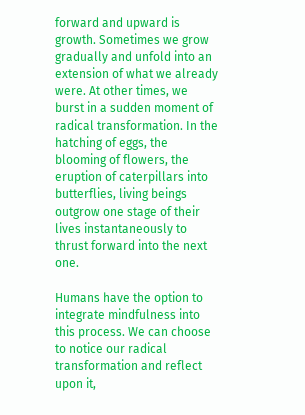forward and upward is growth. Sometimes we grow gradually and unfold into an extension of what we already were. At other times, we burst in a sudden moment of radical transformation. In the hatching of eggs, the blooming of flowers, the eruption of caterpillars into butterflies, living beings outgrow one stage of their lives instantaneously to thrust forward into the next one.

Humans have the option to integrate mindfulness into this process. We can choose to notice our radical transformation and reflect upon it,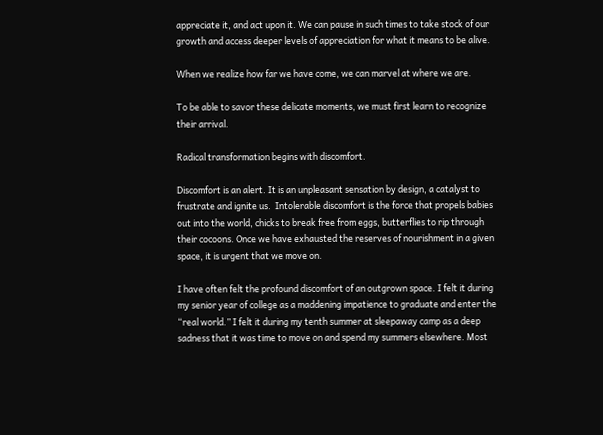appreciate it, and act upon it. We can pause in such times to take stock of our growth and access deeper levels of appreciation for what it means to be alive.

When we realize how far we have come, we can marvel at where we are.

To be able to savor these delicate moments, we must first learn to recognize their arrival.

Radical transformation begins with discomfort.

Discomfort is an alert. It is an unpleasant sensation by design, a catalyst to frustrate and ignite us.  Intolerable discomfort is the force that propels babies out into the world, chicks to break free from eggs, butterflies to rip through their cocoons. Once we have exhausted the reserves of nourishment in a given space, it is urgent that we move on.

I have often felt the profound discomfort of an outgrown space. I felt it during my senior year of college as a maddening impatience to graduate and enter the “real world.” I felt it during my tenth summer at sleepaway camp as a deep sadness that it was time to move on and spend my summers elsewhere. Most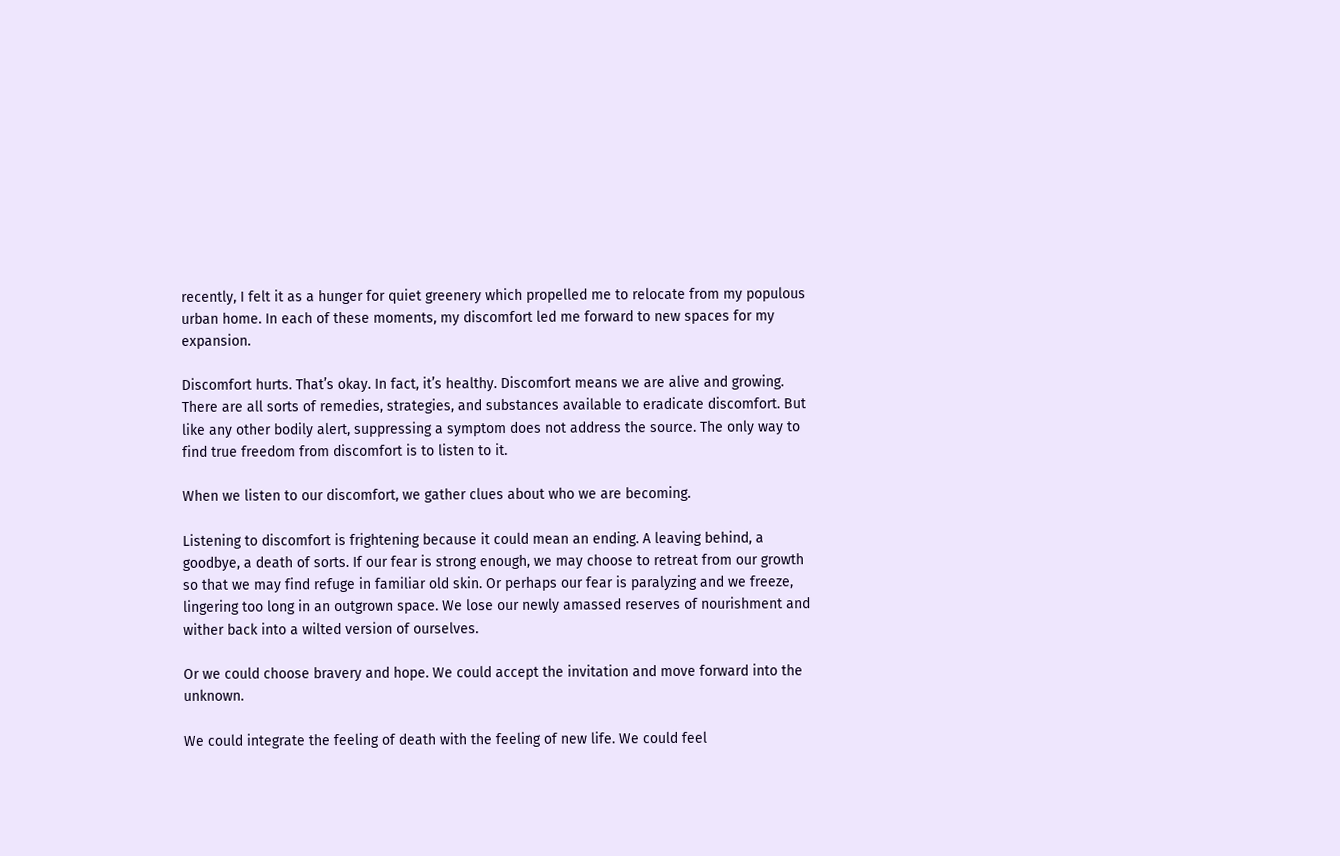recently, I felt it as a hunger for quiet greenery which propelled me to relocate from my populous urban home. In each of these moments, my discomfort led me forward to new spaces for my expansion.

Discomfort hurts. That’s okay. In fact, it’s healthy. Discomfort means we are alive and growing. There are all sorts of remedies, strategies, and substances available to eradicate discomfort. But like any other bodily alert, suppressing a symptom does not address the source. The only way to find true freedom from discomfort is to listen to it.

When we listen to our discomfort, we gather clues about who we are becoming.

Listening to discomfort is frightening because it could mean an ending. A leaving behind, a goodbye, a death of sorts. If our fear is strong enough, we may choose to retreat from our growth so that we may find refuge in familiar old skin. Or perhaps our fear is paralyzing and we freeze, lingering too long in an outgrown space. We lose our newly amassed reserves of nourishment and wither back into a wilted version of ourselves.

Or we could choose bravery and hope. We could accept the invitation and move forward into the unknown.

We could integrate the feeling of death with the feeling of new life. We could feel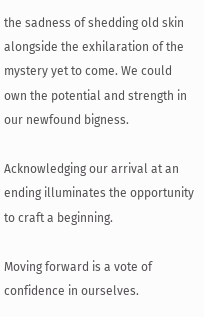the sadness of shedding old skin alongside the exhilaration of the mystery yet to come. We could own the potential and strength in our newfound bigness.

Acknowledging our arrival at an ending illuminates the opportunity to craft a beginning.

Moving forward is a vote of confidence in ourselves.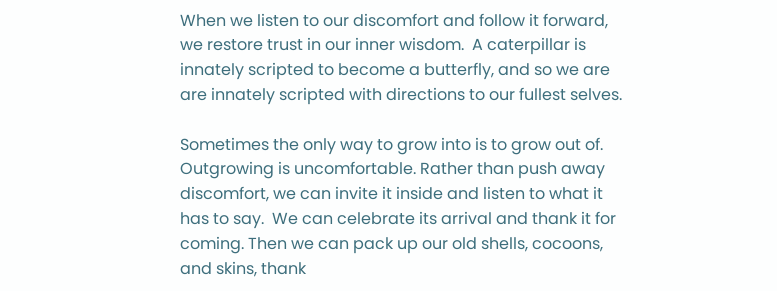When we listen to our discomfort and follow it forward, we restore trust in our inner wisdom.  A caterpillar is innately scripted to become a butterfly, and so we are are innately scripted with directions to our fullest selves.

Sometimes the only way to grow into is to grow out of. Outgrowing is uncomfortable. Rather than push away discomfort, we can invite it inside and listen to what it has to say.  We can celebrate its arrival and thank it for coming. Then we can pack up our old shells, cocoons, and skins, thank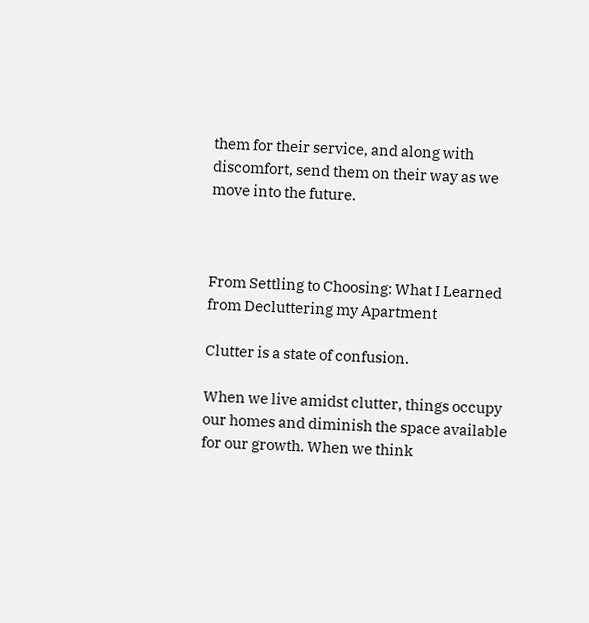them for their service, and along with discomfort, send them on their way as we move into the future.



From Settling to Choosing: What I Learned from Decluttering my Apartment

Clutter is a state of confusion.

When we live amidst clutter, things occupy our homes and diminish the space available for our growth. When we think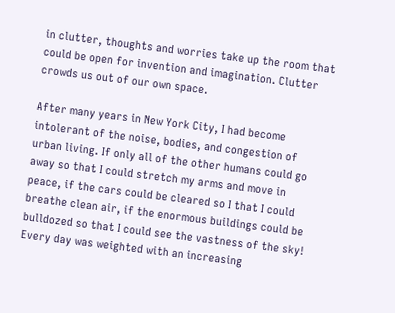in clutter, thoughts and worries take up the room that could be open for invention and imagination. Clutter crowds us out of our own space.

After many years in New York City, I had become intolerant of the noise, bodies, and congestion of urban living. If only all of the other humans could go away so that I could stretch my arms and move in peace, if the cars could be cleared so I that I could breathe clean air, if the enormous buildings could be bulldozed so that I could see the vastness of the sky! Every day was weighted with an increasing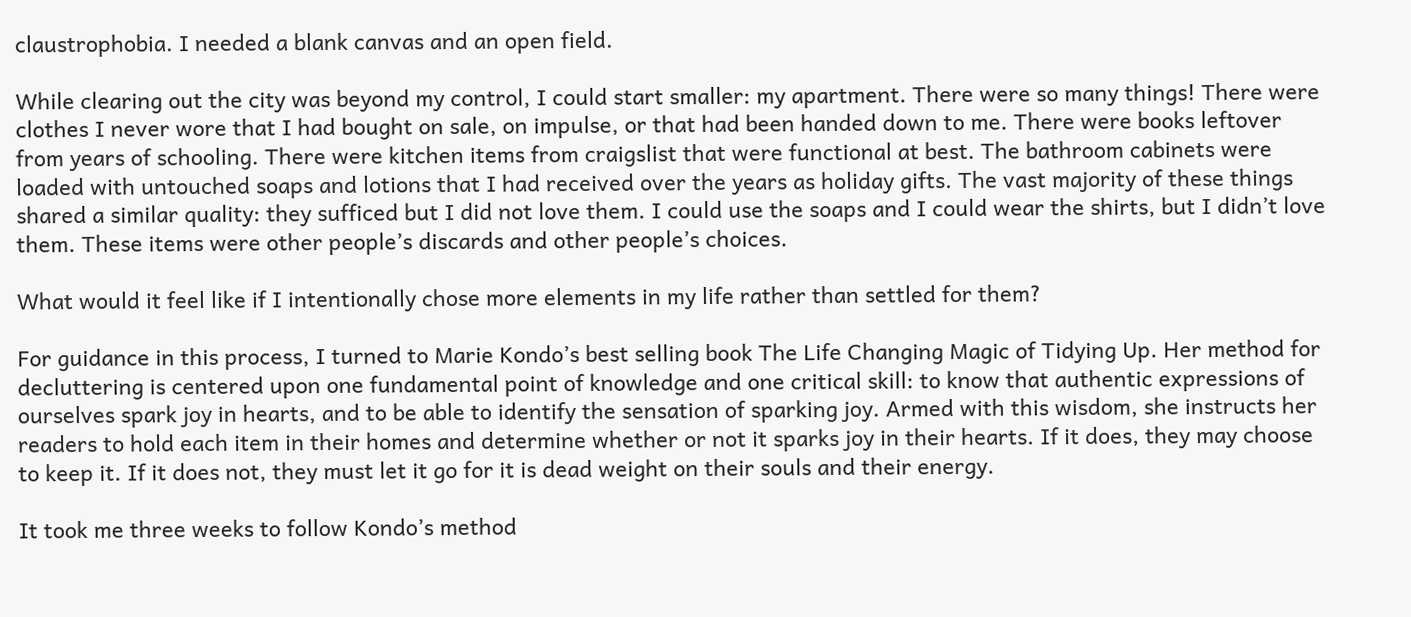claustrophobia. I needed a blank canvas and an open field.

While clearing out the city was beyond my control, I could start smaller: my apartment. There were so many things! There were clothes I never wore that I had bought on sale, on impulse, or that had been handed down to me. There were books leftover from years of schooling. There were kitchen items from craigslist that were functional at best. The bathroom cabinets were loaded with untouched soaps and lotions that I had received over the years as holiday gifts. The vast majority of these things shared a similar quality: they sufficed but I did not love them. I could use the soaps and I could wear the shirts, but I didn’t love them. These items were other people’s discards and other people’s choices.

What would it feel like if I intentionally chose more elements in my life rather than settled for them?

For guidance in this process, I turned to Marie Kondo’s best selling book The Life Changing Magic of Tidying Up. Her method for decluttering is centered upon one fundamental point of knowledge and one critical skill: to know that authentic expressions of ourselves spark joy in hearts, and to be able to identify the sensation of sparking joy. Armed with this wisdom, she instructs her readers to hold each item in their homes and determine whether or not it sparks joy in their hearts. If it does, they may choose to keep it. If it does not, they must let it go for it is dead weight on their souls and their energy.

It took me three weeks to follow Kondo’s method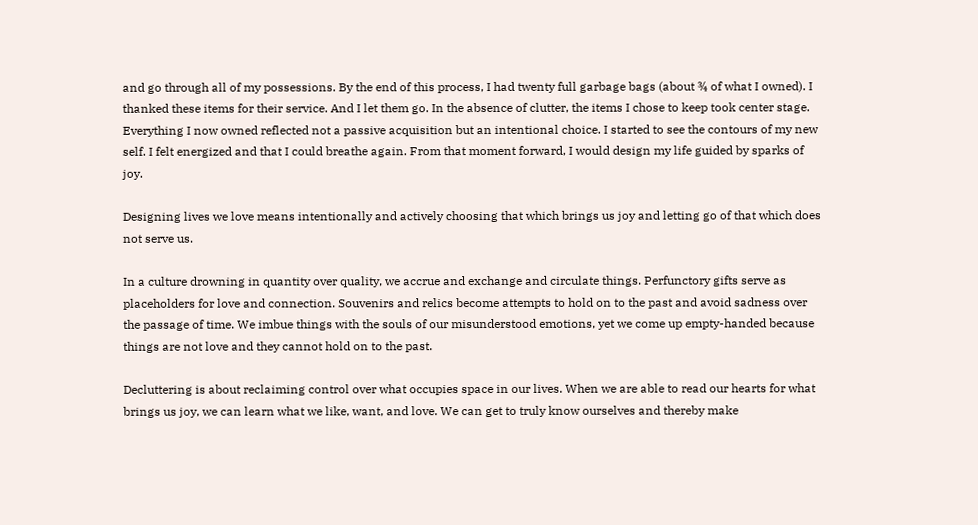and go through all of my possessions. By the end of this process, I had twenty full garbage bags (about ¾ of what I owned). I thanked these items for their service. And I let them go. In the absence of clutter, the items I chose to keep took center stage. Everything I now owned reflected not a passive acquisition but an intentional choice. I started to see the contours of my new self. I felt energized and that I could breathe again. From that moment forward, I would design my life guided by sparks of joy.

Designing lives we love means intentionally and actively choosing that which brings us joy and letting go of that which does not serve us.

In a culture drowning in quantity over quality, we accrue and exchange and circulate things. Perfunctory gifts serve as placeholders for love and connection. Souvenirs and relics become attempts to hold on to the past and avoid sadness over the passage of time. We imbue things with the souls of our misunderstood emotions, yet we come up empty-handed because things are not love and they cannot hold on to the past.

Decluttering is about reclaiming control over what occupies space in our lives. When we are able to read our hearts for what brings us joy, we can learn what we like, want, and love. We can get to truly know ourselves and thereby make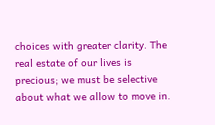choices with greater clarity. The real estate of our lives is precious; we must be selective about what we allow to move in.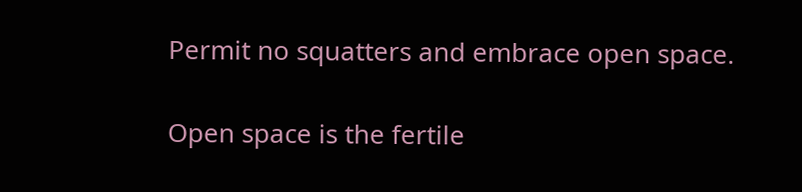Permit no squatters and embrace open space.

Open space is the fertile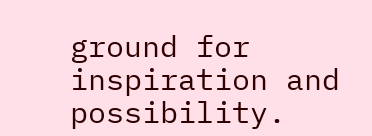ground for inspiration and possibility.